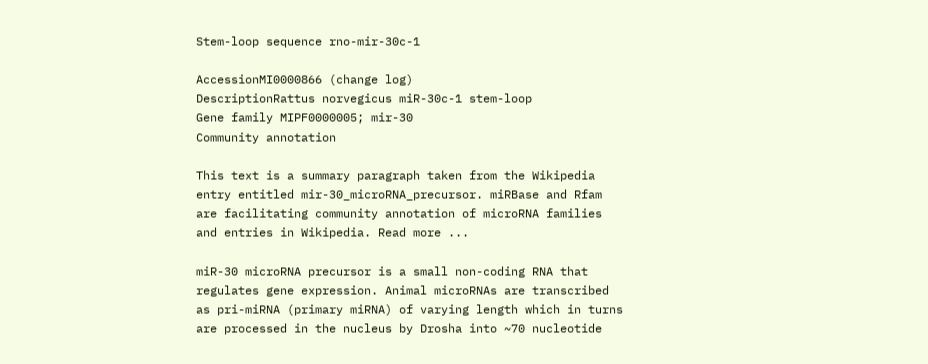Stem-loop sequence rno-mir-30c-1

AccessionMI0000866 (change log)
DescriptionRattus norvegicus miR-30c-1 stem-loop
Gene family MIPF0000005; mir-30
Community annotation

This text is a summary paragraph taken from the Wikipedia entry entitled mir-30_microRNA_precursor. miRBase and Rfam are facilitating community annotation of microRNA families and entries in Wikipedia. Read more ...

miR-30 microRNA precursor is a small non-coding RNA that regulates gene expression. Animal microRNAs are transcribed as pri-miRNA (primary miRNA) of varying length which in turns are processed in the nucleus by Drosha into ~70 nucleotide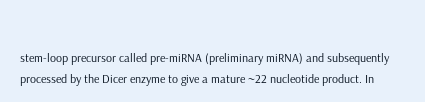stem-loop precursor called pre-miRNA (preliminary miRNA) and subsequently processed by the Dicer enzyme to give a mature ~22 nucleotide product. In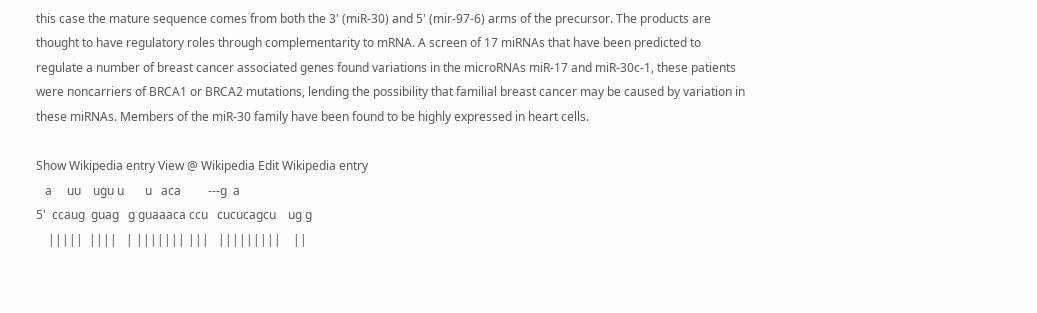this case the mature sequence comes from both the 3' (miR-30) and 5' (mir-97-6) arms of the precursor. The products are thought to have regulatory roles through complementarity to mRNA. A screen of 17 miRNAs that have been predicted to regulate a number of breast cancer associated genes found variations in the microRNAs miR-17 and miR-30c-1, these patients were noncarriers of BRCA1 or BRCA2 mutations, lending the possibility that familial breast cancer may be caused by variation in these miRNAs. Members of the miR-30 family have been found to be highly expressed in heart cells.

Show Wikipedia entry View @ Wikipedia Edit Wikipedia entry
   a     uu    ugu u       u   aca         ---g  a
5'  ccaug  guag   g guaaaca ccu   cucucagcu    ug g
    |||||  ||||   | ||||||| |||   |||||||||    ||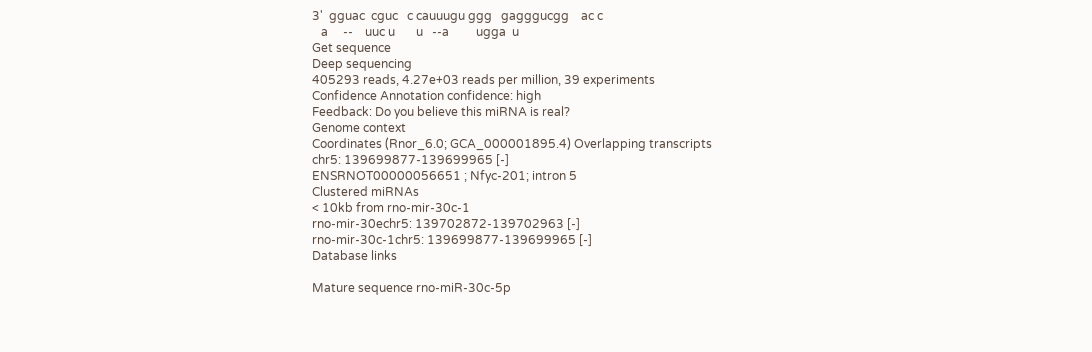3'  gguac  cguc   c cauuugu ggg   gagggucgg    ac c
   a     --    uuc u       u   --a         ugga  u
Get sequence
Deep sequencing
405293 reads, 4.27e+03 reads per million, 39 experiments
Confidence Annotation confidence: high
Feedback: Do you believe this miRNA is real?
Genome context
Coordinates (Rnor_6.0; GCA_000001895.4) Overlapping transcripts
chr5: 139699877-139699965 [-]
ENSRNOT00000056651 ; Nfyc-201; intron 5
Clustered miRNAs
< 10kb from rno-mir-30c-1
rno-mir-30echr5: 139702872-139702963 [-]
rno-mir-30c-1chr5: 139699877-139699965 [-]
Database links

Mature sequence rno-miR-30c-5p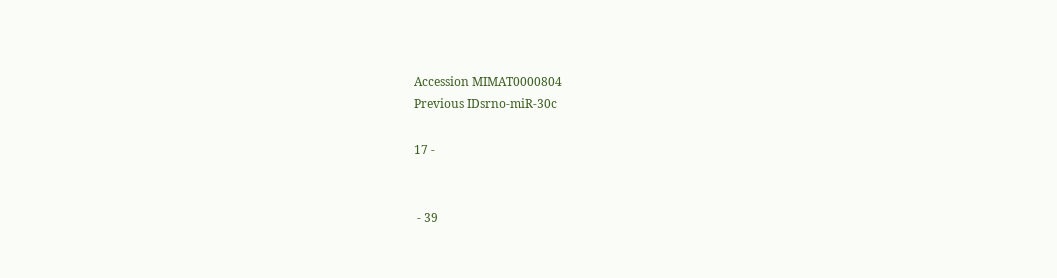Accession MIMAT0000804
Previous IDsrno-miR-30c

17 -


 - 39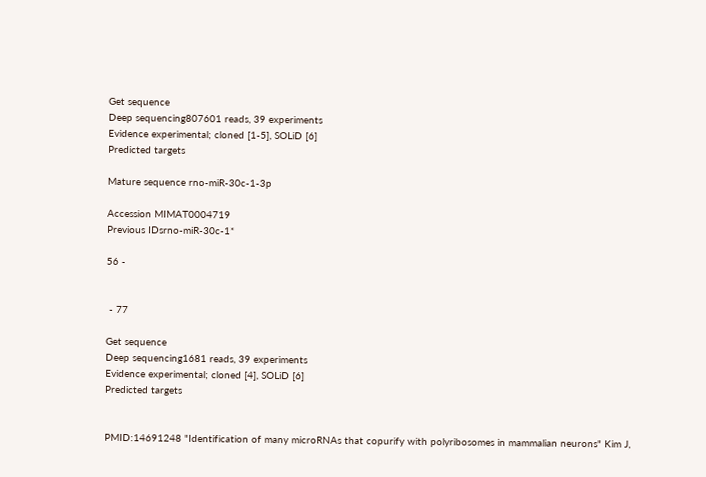Get sequence
Deep sequencing807601 reads, 39 experiments
Evidence experimental; cloned [1-5], SOLiD [6]
Predicted targets

Mature sequence rno-miR-30c-1-3p

Accession MIMAT0004719
Previous IDsrno-miR-30c-1*

56 -


 - 77

Get sequence
Deep sequencing1681 reads, 39 experiments
Evidence experimental; cloned [4], SOLiD [6]
Predicted targets


PMID:14691248 "Identification of many microRNAs that copurify with polyribosomes in mammalian neurons" Kim J,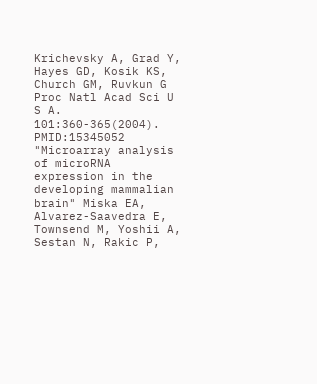Krichevsky A, Grad Y, Hayes GD, Kosik KS, Church GM, Ruvkun G Proc Natl Acad Sci U S A. 101:360-365(2004).
PMID:15345052 "Microarray analysis of microRNA expression in the developing mammalian brain" Miska EA, Alvarez-Saavedra E, Townsend M, Yoshii A, Sestan N, Rakic P,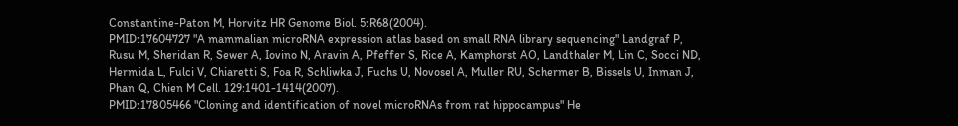Constantine-Paton M, Horvitz HR Genome Biol. 5:R68(2004).
PMID:17604727 "A mammalian microRNA expression atlas based on small RNA library sequencing" Landgraf P, Rusu M, Sheridan R, Sewer A, Iovino N, Aravin A, Pfeffer S, Rice A, Kamphorst AO, Landthaler M, Lin C, Socci ND, Hermida L, Fulci V, Chiaretti S, Foa R, Schliwka J, Fuchs U, Novosel A, Muller RU, Schermer B, Bissels U, Inman J, Phan Q, Chien M Cell. 129:1401-1414(2007).
PMID:17805466 "Cloning and identification of novel microRNAs from rat hippocampus" He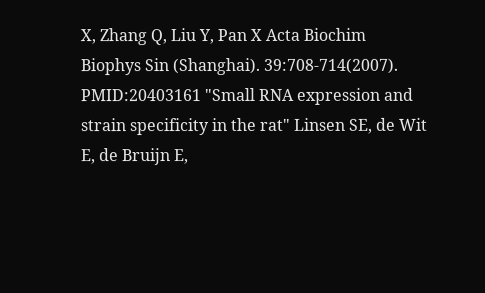X, Zhang Q, Liu Y, Pan X Acta Biochim Biophys Sin (Shanghai). 39:708-714(2007).
PMID:20403161 "Small RNA expression and strain specificity in the rat" Linsen SE, de Wit E, de Bruijn E,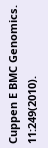Cuppen E BMC Genomics. 11:249(2010).